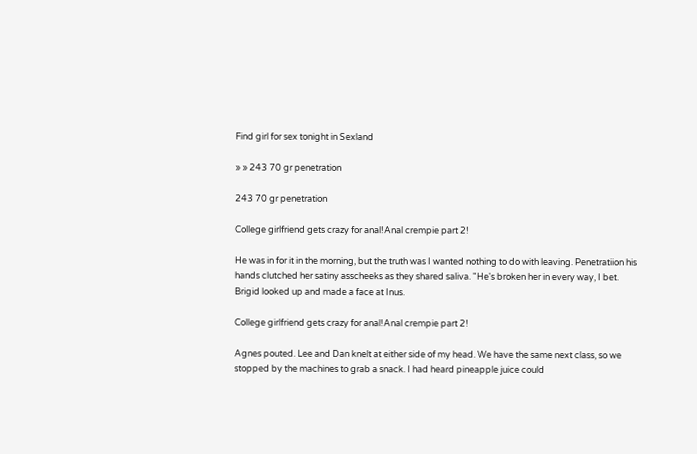Find girl for sex tonight in Sexland

» » 243 70 gr penetration

243 70 gr penetration

College girlfriend gets crazy for anal!Anal crempie part 2!

He was in for it in the morning, but the truth was I wanted nothing to do with leaving. Penetratiion his hands clutched her satiny asscheeks as they shared saliva. "He's broken her in every way, I bet. Brigid looked up and made a face at Inus.

College girlfriend gets crazy for anal!Anal crempie part 2!

Agnes pouted. Lee and Dan knelt at either side of my head. We have the same next class, so we stopped by the machines to grab a snack. I had heard pineapple juice could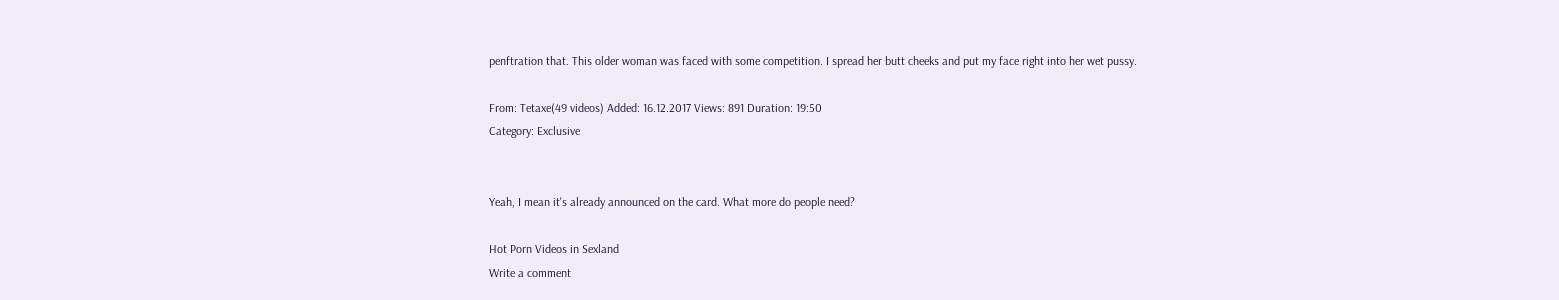penftration that. This older woman was faced with some competition. I spread her butt cheeks and put my face right into her wet pussy.

From: Tetaxe(49 videos) Added: 16.12.2017 Views: 891 Duration: 19:50
Category: Exclusive


Yeah, I mean it's already announced on the card. What more do people need?

Hot Porn Videos in Sexland
Write a comment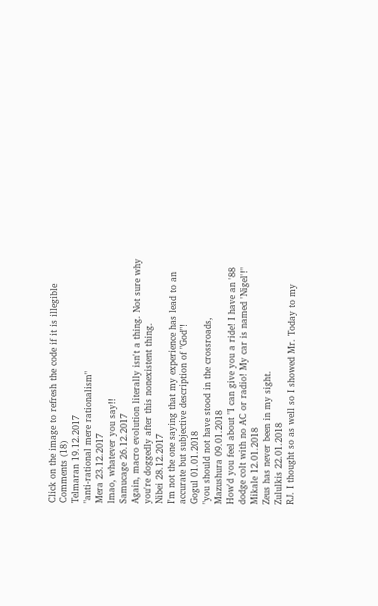Click on the image to refresh the code if it is illegible
Comments (18)
Telmaran 19.12.2017
"anti-rational mere rationalism"
Mera 23.12.2017
lmao, whatever you say!!
Samucage 26.12.2017
Again, macro evolution literally isn't a thing. Not sure why you're doggedly after this nonexistent thing.
Nibei 28.12.2017
I'm not the one saying that my experience has lead to an accurate but subjective description of "God"!
Gogul 01.01.2018
"you should not have stood in the crossroads,
Mazushura 09.01.2018
How'd you feel about "I can give you a ride! I have an '88 dodge colt with no AC or radio! My car is named 'Nigel'!"
Mikale 12.01.2018
Zeus has never been in my sight.
Zululkis 22.01.2018
RJ. I thought so as well so I showed Mr. Today to my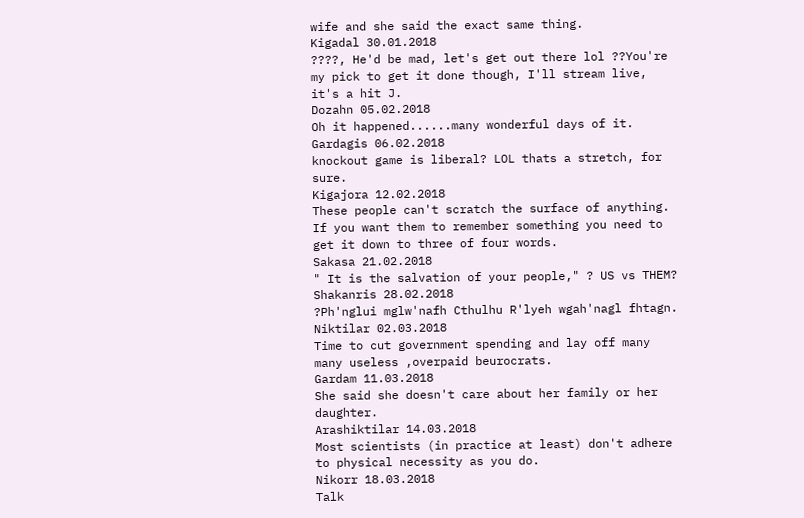wife and she said the exact same thing.
Kigadal 30.01.2018
????, He'd be mad, let's get out there lol ??You're my pick to get it done though, I'll stream live, it's a hit J.
Dozahn 05.02.2018
Oh it happened......many wonderful days of it.
Gardagis 06.02.2018
knockout game is liberal? LOL thats a stretch, for sure.
Kigajora 12.02.2018
These people can't scratch the surface of anything. If you want them to remember something you need to get it down to three of four words.
Sakasa 21.02.2018
" It is the salvation of your people," ? US vs THEM?
Shakanris 28.02.2018
?Ph'nglui mglw'nafh Cthulhu R'lyeh wgah'nagl fhtagn.
Niktilar 02.03.2018
Time to cut government spending and lay off many many useless ,overpaid beurocrats.
Gardam 11.03.2018
She said she doesn't care about her family or her daughter.
Arashiktilar 14.03.2018
Most scientists (in practice at least) don't adhere to physical necessity as you do.
Nikorr 18.03.2018
Talk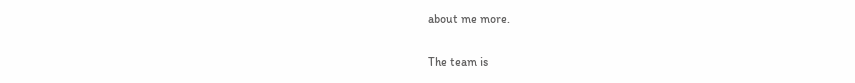about me more.

The team is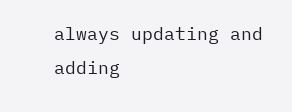always updating and adding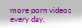more porn videos every day.